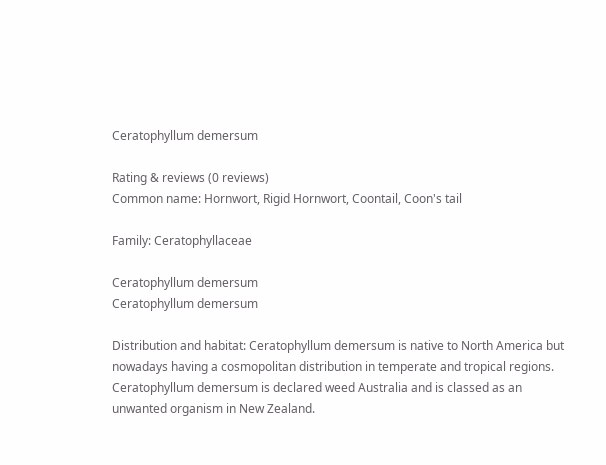Ceratophyllum demersum

Rating & reviews (0 reviews)
Common name: Hornwort, Rigid Hornwort, Coontail, Coon's tail

Family: Ceratophyllaceae

Ceratophyllum demersum
Ceratophyllum demersum

Distribution and habitat: Ceratophyllum demersum is native to North America but nowadays having a cosmopolitan distribution in temperate and tropical regions. Ceratophyllum demersum is declared weed Australia and is classed as an unwanted organism in New Zealand.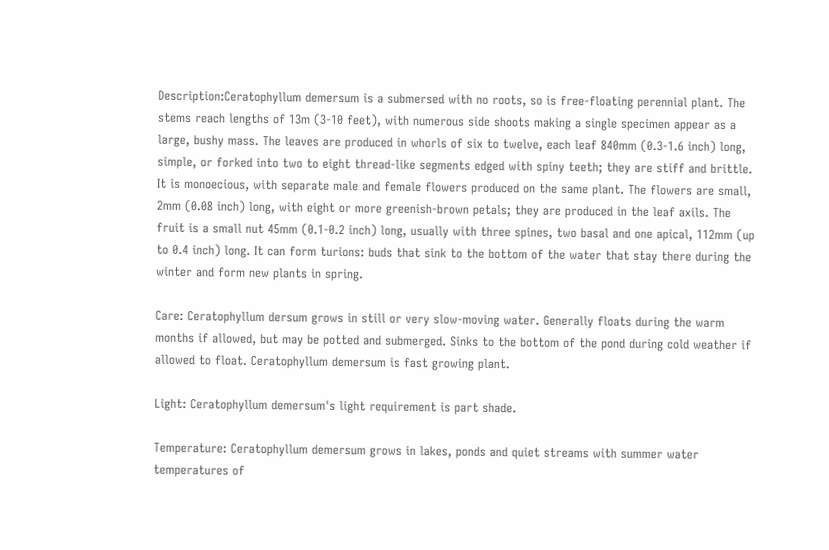Description:Ceratophyllum demersum is a submersed with no roots, so is free-floating perennial plant. The stems reach lengths of 13m (3-10 feet), with numerous side shoots making a single specimen appear as a large, bushy mass. The leaves are produced in whorls of six to twelve, each leaf 840mm (0.3-1.6 inch) long, simple, or forked into two to eight thread-like segments edged with spiny teeth; they are stiff and brittle. It is monoecious, with separate male and female flowers produced on the same plant. The flowers are small, 2mm (0.08 inch) long, with eight or more greenish-brown petals; they are produced in the leaf axils. The fruit is a small nut 45mm (0.1-0.2 inch) long, usually with three spines, two basal and one apical, 112mm (up to 0.4 inch) long. It can form turions: buds that sink to the bottom of the water that stay there during the winter and form new plants in spring.

Care: Ceratophyllum dersum grows in still or very slow-moving water. Generally floats during the warm months if allowed, but may be potted and submerged. Sinks to the bottom of the pond during cold weather if allowed to float. Ceratophyllum demersum is fast growing plant.

Light: Ceratophyllum demersum's light requirement is part shade.

Temperature: Ceratophyllum demersum grows in lakes, ponds and quiet streams with summer water temperatures of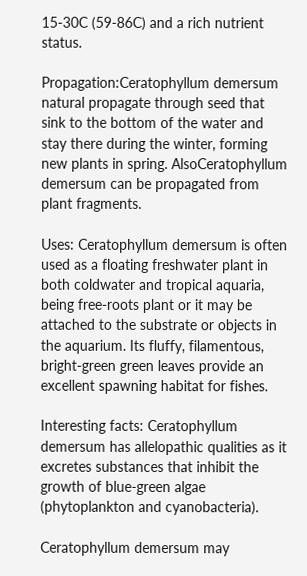15-30C (59-86C) and a rich nutrient status.

Propagation:Ceratophyllum demersum natural propagate through seed that sink to the bottom of the water and stay there during the winter, forming new plants in spring. AlsoCeratophyllum demersum can be propagated from plant fragments.

Uses: Ceratophyllum demersum is often used as a floating freshwater plant in both coldwater and tropical aquaria, being free-roots plant or it may be attached to the substrate or objects in the aquarium. Its fluffy, filamentous, bright-green green leaves provide an excellent spawning habitat for fishes.

Interesting facts: Ceratophyllum demersum has allelopathic qualities as it excretes substances that inhibit the growth of blue-green algae (phytoplankton and cyanobacteria).

Ceratophyllum demersum may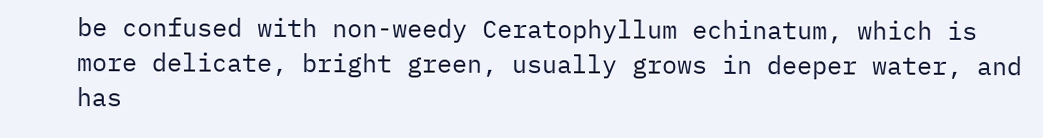be confused with non-weedy Ceratophyllum echinatum, which is more delicate, bright green, usually grows in deeper water, and has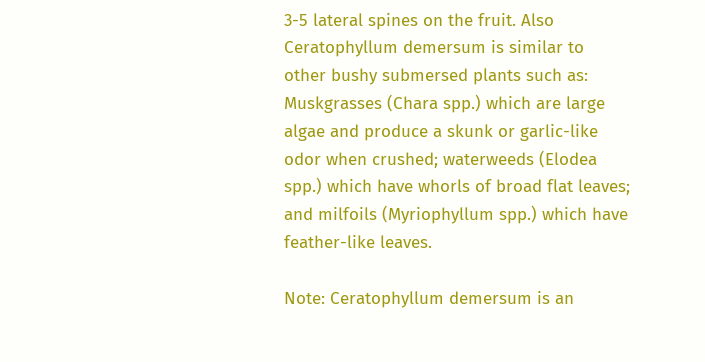3-5 lateral spines on the fruit. Also Ceratophyllum demersum is similar to other bushy submersed plants such as: Muskgrasses (Chara spp.) which are large algae and produce a skunk or garlic-like odor when crushed; waterweeds (Elodea spp.) which have whorls of broad flat leaves; and milfoils (Myriophyllum spp.) which have feather-like leaves.

Note: Ceratophyllum demersum is an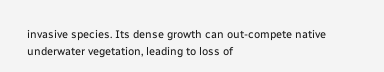invasive species. Its dense growth can out-compete native underwater vegetation, leading to loss of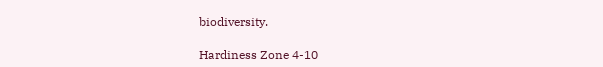biodiversity.

Hardiness Zone 4-10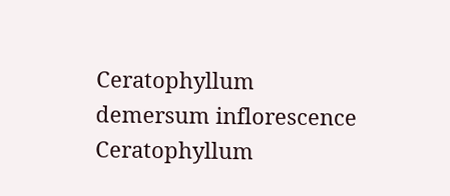Ceratophyllum demersum inflorescence Ceratophyllum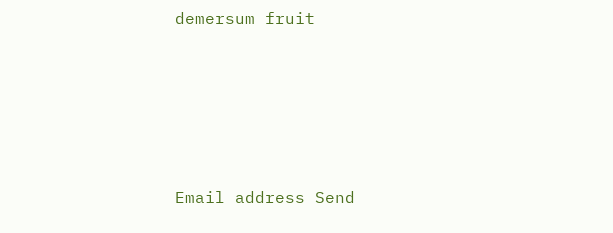demersum fruit






Email address Send